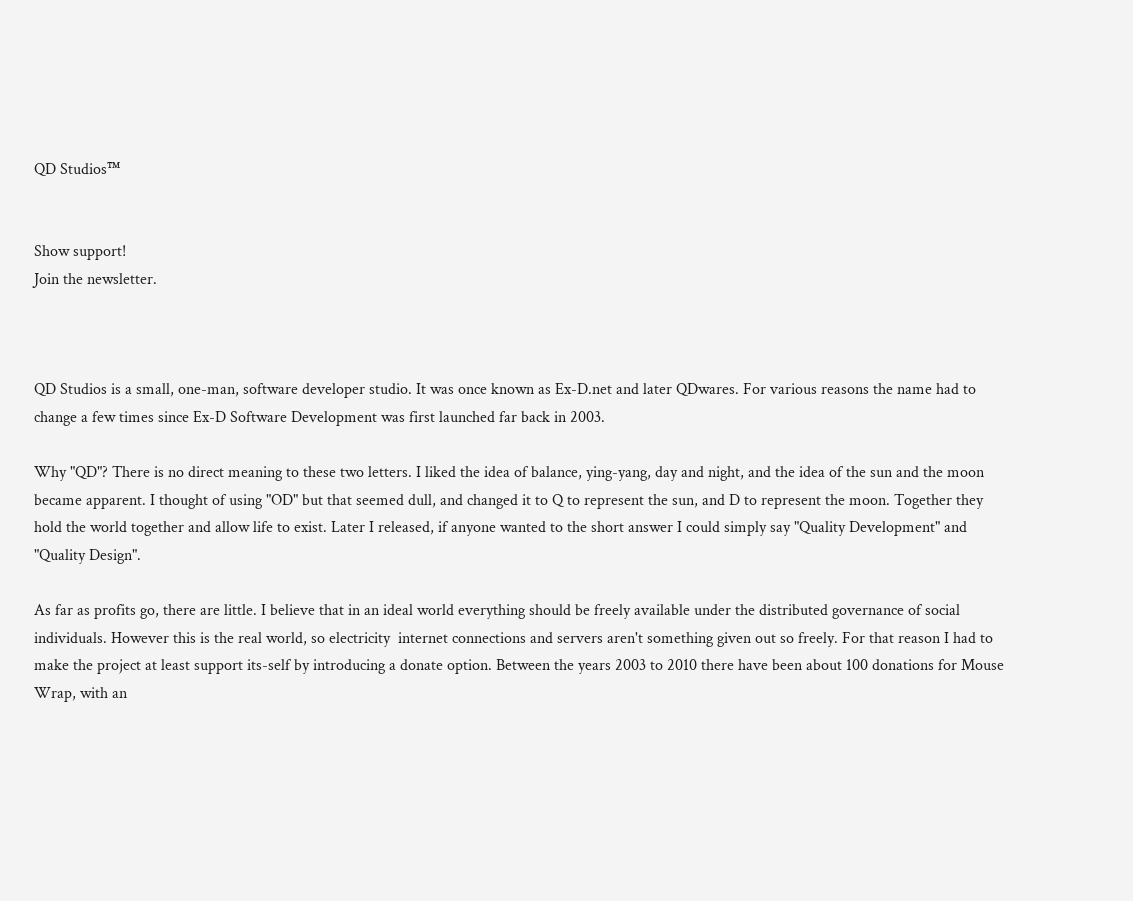QD Studios™


Show support!
Join the newsletter.



QD Studios is a small, one-man, software developer studio. It was once known as Ex-D.net and later QDwares. For various reasons the name had to change a few times since Ex-D Software Development was first launched far back in 2003.

Why "QD"? There is no direct meaning to these two letters. I liked the idea of balance, ying-yang, day and night, and the idea of the sun and the moon became apparent. I thought of using "OD" but that seemed dull, and changed it to Q to represent the sun, and D to represent the moon. Together they hold the world together and allow life to exist. Later I released, if anyone wanted to the short answer I could simply say "Quality Development" and "Quality Design".

As far as profits go, there are little. I believe that in an ideal world everything should be freely available under the distributed governance of social individuals. However this is the real world, so electricity  internet connections and servers aren't something given out so freely. For that reason I had to make the project at least support its-self by introducing a donate option. Between the years 2003 to 2010 there have been about 100 donations for Mouse Wrap, with an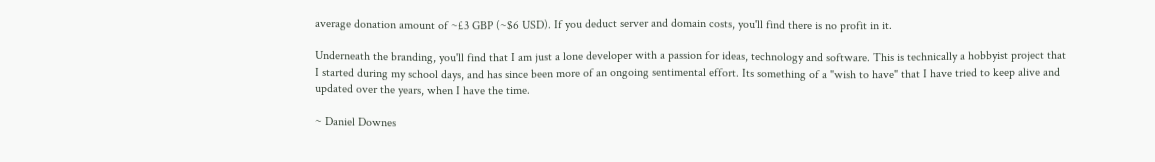average donation amount of ~£3 GBP (~$6 USD). If you deduct server and domain costs, you'll find there is no profit in it.

Underneath the branding, you'll find that I am just a lone developer with a passion for ideas, technology and software. This is technically a hobbyist project that I started during my school days, and has since been more of an ongoing sentimental effort. Its something of a "wish to have" that I have tried to keep alive and updated over the years, when I have the time.

~ Daniel Downes